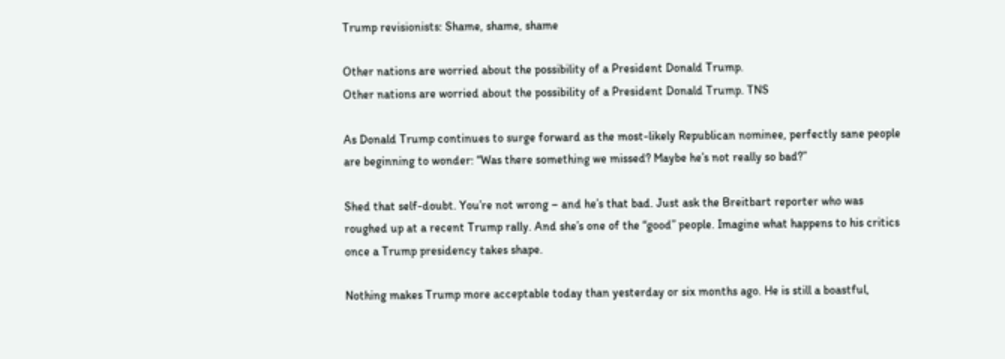Trump revisionists: Shame, shame, shame

Other nations are worried about the possibility of a President Donald Trump.
Other nations are worried about the possibility of a President Donald Trump. TNS

As Donald Trump continues to surge forward as the most-likely Republican nominee, perfectly sane people are beginning to wonder: “Was there something we missed? Maybe he’s not really so bad?”

Shed that self-doubt. You’re not wrong – and he’s that bad. Just ask the Breitbart reporter who was roughed up at a recent Trump rally. And she’s one of the “good” people. Imagine what happens to his critics once a Trump presidency takes shape.

Nothing makes Trump more acceptable today than yesterday or six months ago. He is still a boastful,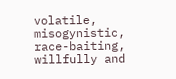volatile, misogynistic, race-baiting, willfully and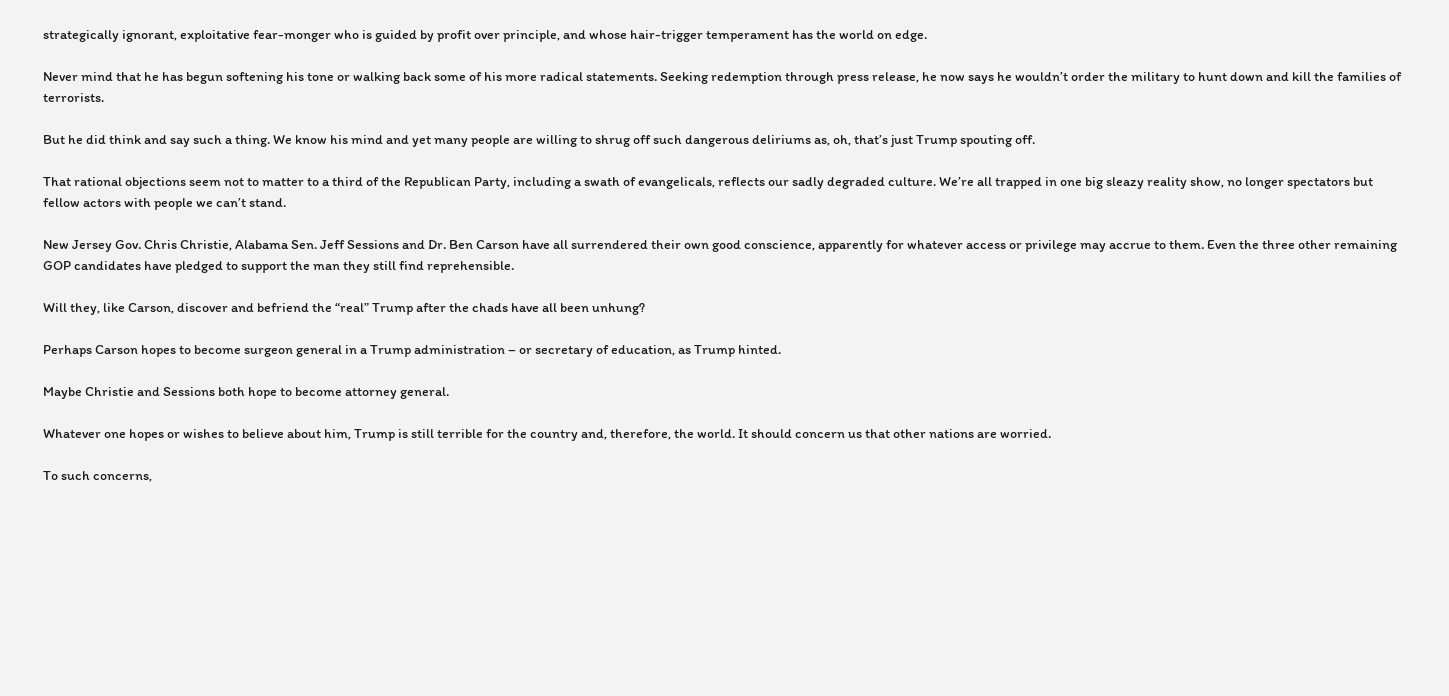strategically ignorant, exploitative fear-monger who is guided by profit over principle, and whose hair-trigger temperament has the world on edge.

Never mind that he has begun softening his tone or walking back some of his more radical statements. Seeking redemption through press release, he now says he wouldn’t order the military to hunt down and kill the families of terrorists.

But he did think and say such a thing. We know his mind and yet many people are willing to shrug off such dangerous deliriums as, oh, that’s just Trump spouting off.

That rational objections seem not to matter to a third of the Republican Party, including a swath of evangelicals, reflects our sadly degraded culture. We’re all trapped in one big sleazy reality show, no longer spectators but fellow actors with people we can’t stand.

New Jersey Gov. Chris Christie, Alabama Sen. Jeff Sessions and Dr. Ben Carson have all surrendered their own good conscience, apparently for whatever access or privilege may accrue to them. Even the three other remaining GOP candidates have pledged to support the man they still find reprehensible.

Will they, like Carson, discover and befriend the “real” Trump after the chads have all been unhung?

Perhaps Carson hopes to become surgeon general in a Trump administration – or secretary of education, as Trump hinted.

Maybe Christie and Sessions both hope to become attorney general.

Whatever one hopes or wishes to believe about him, Trump is still terrible for the country and, therefore, the world. It should concern us that other nations are worried.

To such concerns,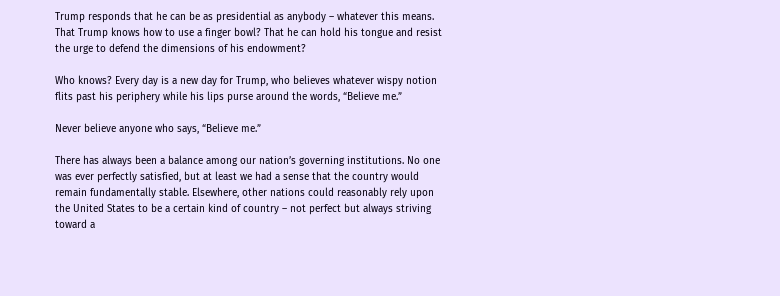Trump responds that he can be as presidential as anybody – whatever this means. That Trump knows how to use a finger bowl? That he can hold his tongue and resist the urge to defend the dimensions of his endowment?

Who knows? Every day is a new day for Trump, who believes whatever wispy notion flits past his periphery while his lips purse around the words, “Believe me.”

Never believe anyone who says, “Believe me.”

There has always been a balance among our nation’s governing institutions. No one was ever perfectly satisfied, but at least we had a sense that the country would remain fundamentally stable. Elsewhere, other nations could reasonably rely upon the United States to be a certain kind of country – not perfect but always striving toward a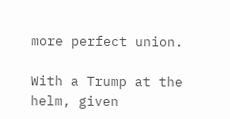more perfect union.

With a Trump at the helm, given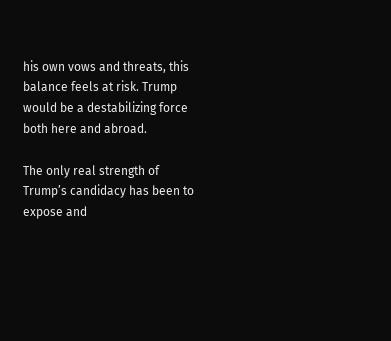his own vows and threats, this balance feels at risk. Trump would be a destabilizing force both here and abroad.

The only real strength of Trump’s candidacy has been to expose and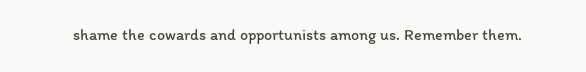shame the cowards and opportunists among us. Remember them.